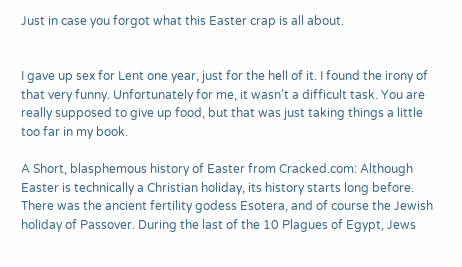Just in case you forgot what this Easter crap is all about.


I gave up sex for Lent one year, just for the hell of it. I found the irony of that very funny. Unfortunately for me, it wasn’t a difficult task. You are really supposed to give up food, but that was just taking things a little too far in my book.

A Short, blasphemous history of Easter from Cracked.com: Although Easter is technically a Christian holiday, its history starts long before. There was the ancient fertility godess Esotera, and of course the Jewish holiday of Passover. During the last of the 10 Plagues of Egypt, Jews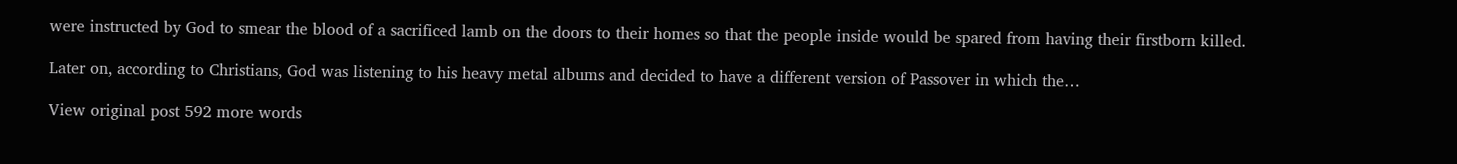were instructed by God to smear the blood of a sacrificed lamb on the doors to their homes so that the people inside would be spared from having their firstborn killed.

Later on, according to Christians, God was listening to his heavy metal albums and decided to have a different version of Passover in which the…

View original post 592 more words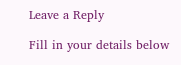Leave a Reply

Fill in your details below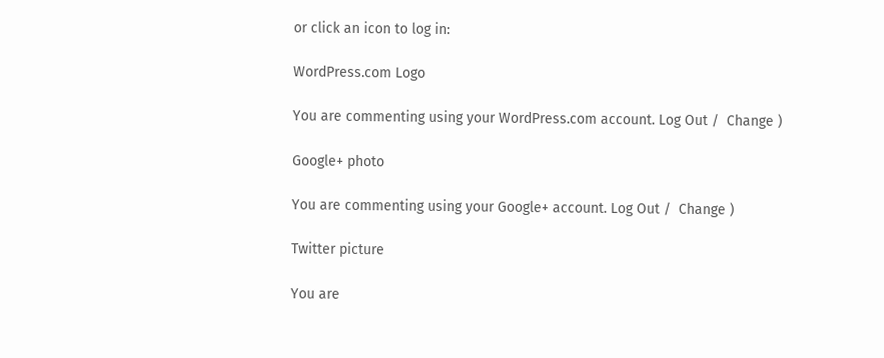or click an icon to log in:

WordPress.com Logo

You are commenting using your WordPress.com account. Log Out /  Change )

Google+ photo

You are commenting using your Google+ account. Log Out /  Change )

Twitter picture

You are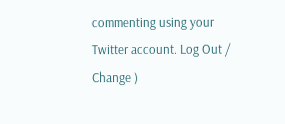commenting using your Twitter account. Log Out /  Change )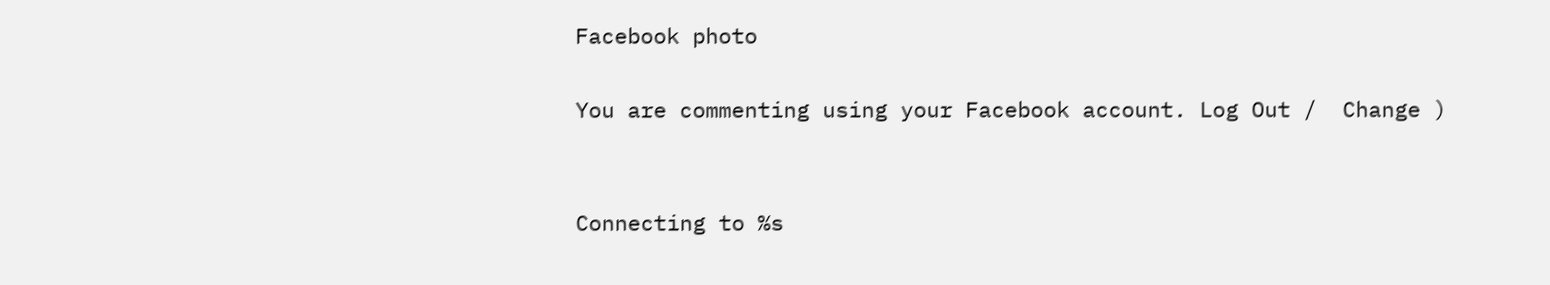Facebook photo

You are commenting using your Facebook account. Log Out /  Change )


Connecting to %s